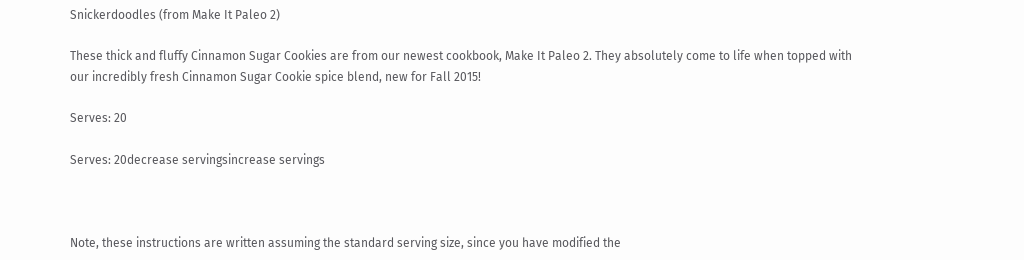Snickerdoodles (from Make It Paleo 2)

These thick and fluffy Cinnamon Sugar Cookies are from our newest cookbook, Make It Paleo 2. They absolutely come to life when topped with our incredibly fresh Cinnamon Sugar Cookie spice blend, new for Fall 2015!

Serves: 20

Serves: 20decrease servingsincrease servings



Note, these instructions are written assuming the standard serving size, since you have modified the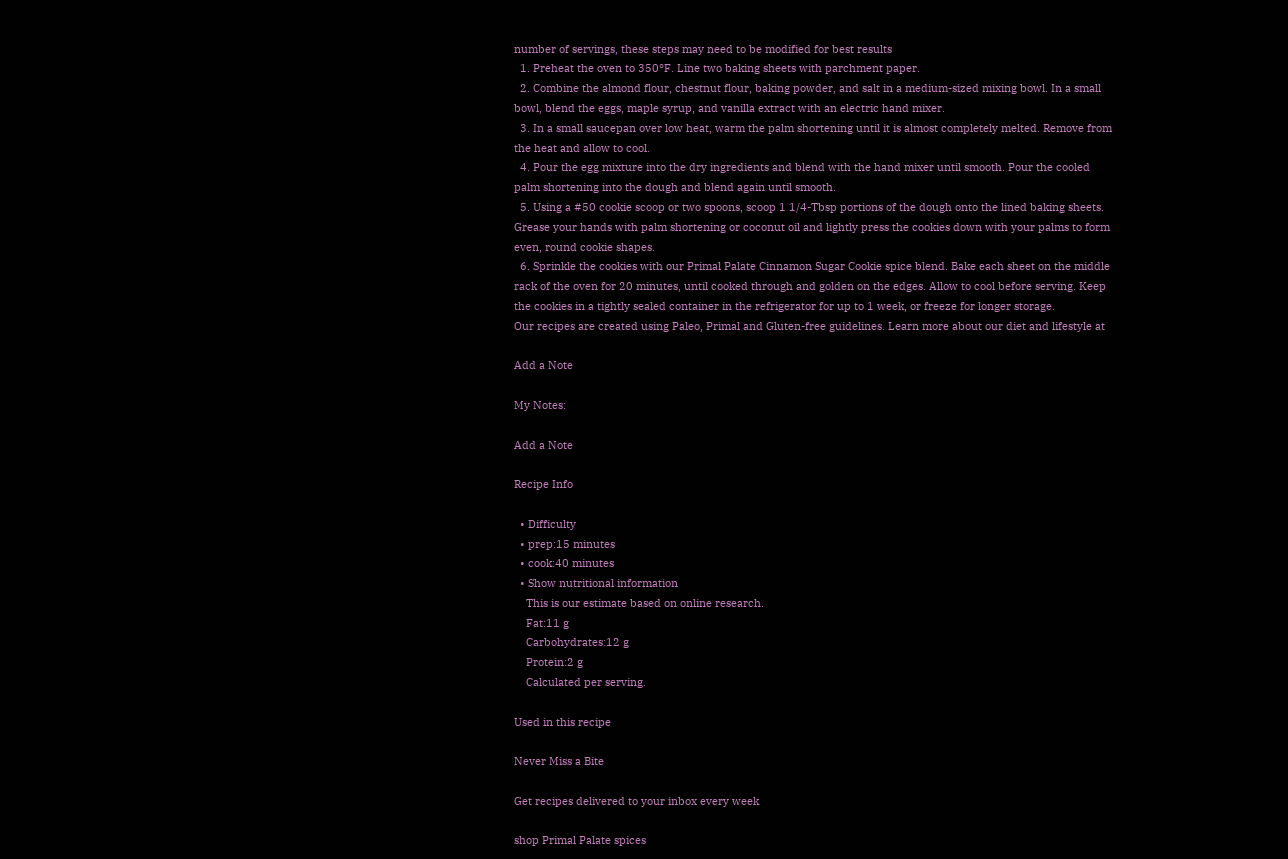number of servings, these steps may need to be modified for best results
  1. Preheat the oven to 350°F. Line two baking sheets with parchment paper.
  2. Combine the almond flour, chestnut flour, baking powder, and salt in a medium-sized mixing bowl. In a small bowl, blend the eggs, maple syrup, and vanilla extract with an electric hand mixer.
  3. In a small saucepan over low heat, warm the palm shortening until it is almost completely melted. Remove from the heat and allow to cool.
  4. Pour the egg mixture into the dry ingredients and blend with the hand mixer until smooth. Pour the cooled palm shortening into the dough and blend again until smooth.
  5. Using a #50 cookie scoop or two spoons, scoop 1 1/4-Tbsp portions of the dough onto the lined baking sheets. Grease your hands with palm shortening or coconut oil and lightly press the cookies down with your palms to form even, round cookie shapes.
  6. Sprinkle the cookies with our Primal Palate Cinnamon Sugar Cookie spice blend. Bake each sheet on the middle rack of the oven for 20 minutes, until cooked through and golden on the edges. Allow to cool before serving. Keep the cookies in a tightly sealed container in the refrigerator for up to 1 week, or freeze for longer storage.
Our recipes are created using Paleo, Primal and Gluten-free guidelines. Learn more about our diet and lifestyle at

Add a Note

My Notes:

Add a Note

Recipe Info

  • Difficulty
  • prep:15 minutes
  • cook:40 minutes
  • Show nutritional information
    This is our estimate based on online research.
    Fat:11 g
    Carbohydrates:12 g
    Protein:2 g
    Calculated per serving.

Used in this recipe

Never Miss a Bite

Get recipes delivered to your inbox every week

shop Primal Palate spices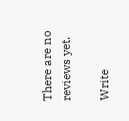There are no reviews yet.

Write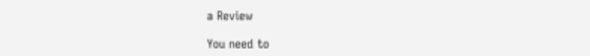a Review

You need to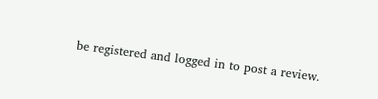be registered and logged in to post a review.